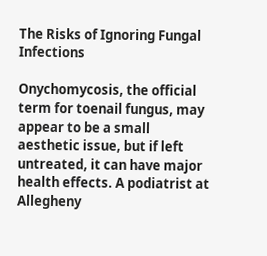The Risks of Ignoring Fungal Infections

Onychomycosis, the official term for toenail fungus, may appear to be a small aesthetic issue, but if left untreated, it can have major health effects. A podiatrist at Allegheny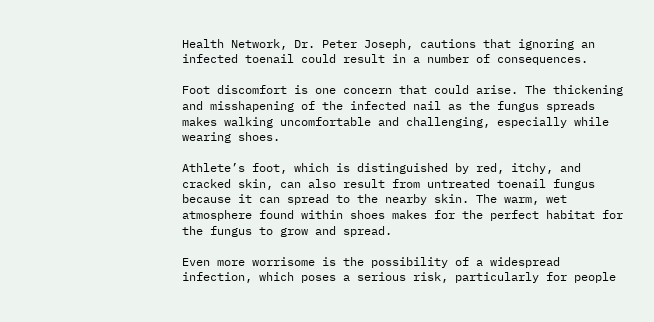Health Network, Dr. Peter Joseph, cautions that ignoring an infected toenail could result in a number of consequences.

Foot discomfort is one concern that could arise. The thickening and misshapening of the infected nail as the fungus spreads makes walking uncomfortable and challenging, especially while wearing shoes.

Athlete’s foot, which is distinguished by red, itchy, and cracked skin, can also result from untreated toenail fungus because it can spread to the nearby skin. The warm, wet atmosphere found within shoes makes for the perfect habitat for the fungus to grow and spread.

Even more worrisome is the possibility of a widespread infection, which poses a serious risk, particularly for people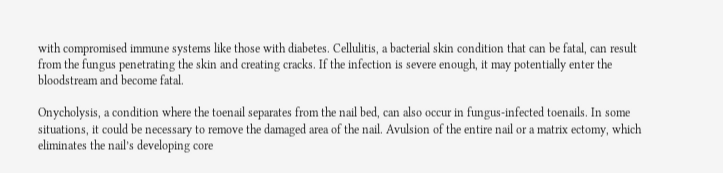with compromised immune systems like those with diabetes. Cellulitis, a bacterial skin condition that can be fatal, can result from the fungus penetrating the skin and creating cracks. If the infection is severe enough, it may potentially enter the bloodstream and become fatal.

Onycholysis, a condition where the toenail separates from the nail bed, can also occur in fungus-infected toenails. In some situations, it could be necessary to remove the damaged area of the nail. Avulsion of the entire nail or a matrix ectomy, which eliminates the nail’s developing core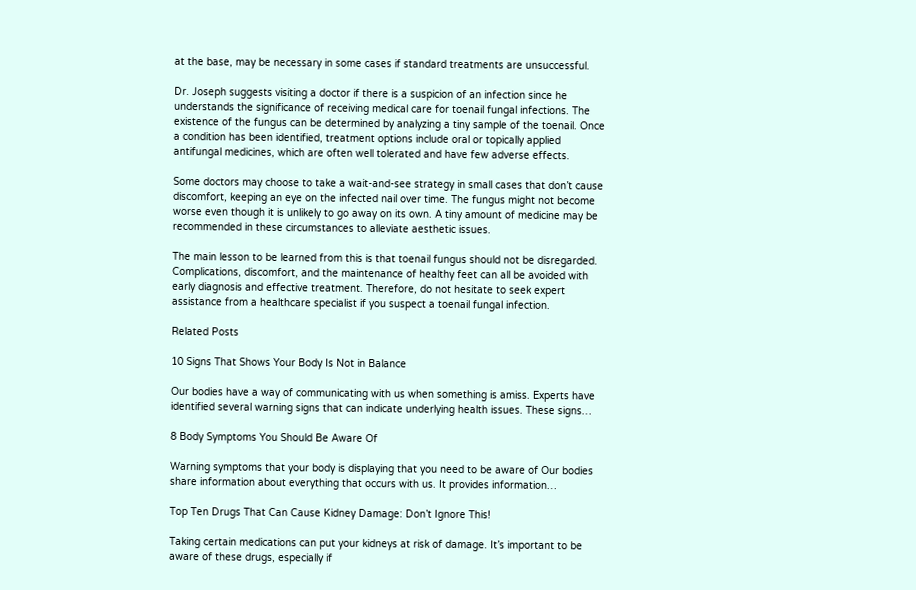at the base, may be necessary in some cases if standard treatments are unsuccessful.

Dr. Joseph suggests visiting a doctor if there is a suspicion of an infection since he understands the significance of receiving medical care for toenail fungal infections. The existence of the fungus can be determined by analyzing a tiny sample of the toenail. Once a condition has been identified, treatment options include oral or topically applied antifungal medicines, which are often well tolerated and have few adverse effects.

Some doctors may choose to take a wait-and-see strategy in small cases that don’t cause discomfort, keeping an eye on the infected nail over time. The fungus might not become worse even though it is unlikely to go away on its own. A tiny amount of medicine may be recommended in these circumstances to alleviate aesthetic issues.

The main lesson to be learned from this is that toenail fungus should not be disregarded. Complications, discomfort, and the maintenance of healthy feet can all be avoided with early diagnosis and effective treatment. Therefore, do not hesitate to seek expert assistance from a healthcare specialist if you suspect a toenail fungal infection.

Related Posts

10 Signs That Shows Your Body Is Not in Balance

Our bodies have a way of communicating with us when something is amiss. Experts have identified several warning signs that can indicate underlying health issues. These signs…

8 Body Symptoms You Should Be Aware Of

Warning symptoms that your body is displaying that you need to be aware of Our bodies share information about everything that occurs with us. It provides information…

Top Ten Drugs That Can Cause Kidney Damage: Don’t Ignore This!

Taking certain medications can put your kidneys at risk of damage. It’s important to be aware of these drugs, especially if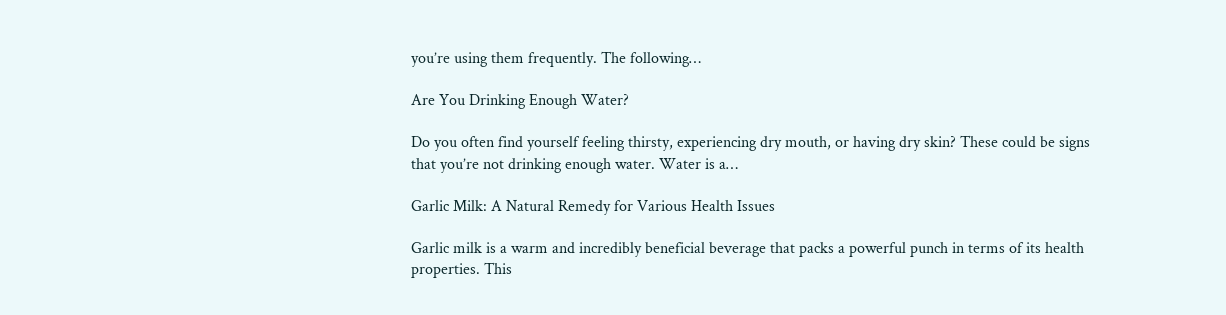you’re using them frequently. The following…

Are You Drinking Enough Water?

Do you often find yourself feeling thirsty, experiencing dry mouth, or having dry skin? These could be signs that you’re not drinking enough water. Water is a…

Garlic Milk: A Natural Remedy for Various Health Issues

Garlic milk is a warm and incredibly beneficial beverage that packs a powerful punch in terms of its health properties. This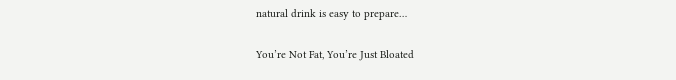natural drink is easy to prepare…

You’re Not Fat, You’re Just Bloated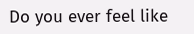Do you ever feel like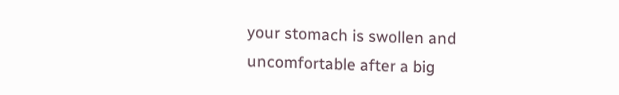your stomach is swollen and uncomfortable after a big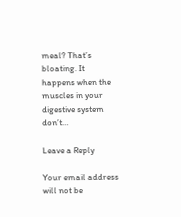meal? That’s bloating. It happens when the muscles in your digestive system don’t…

Leave a Reply

Your email address will not be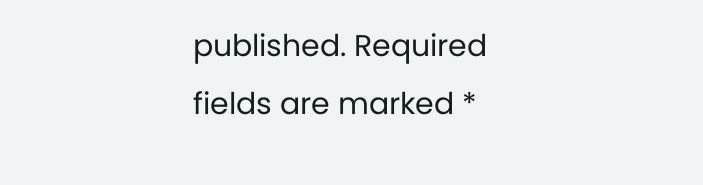published. Required fields are marked *